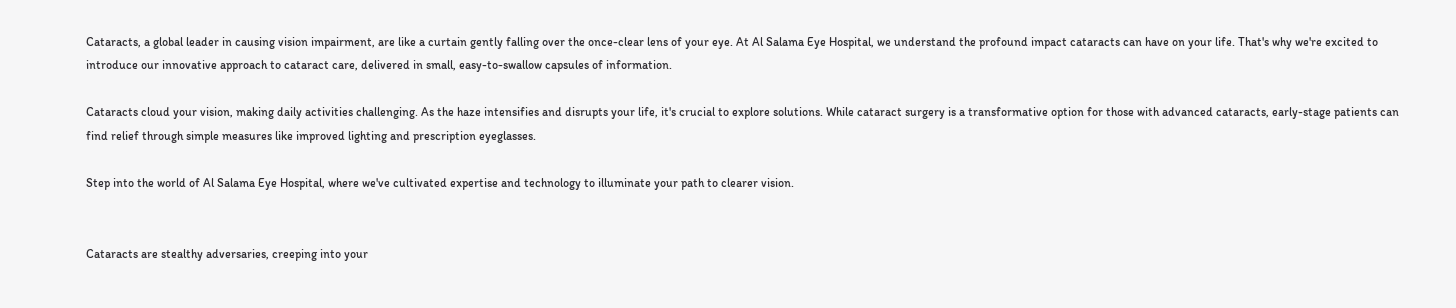Cataracts, a global leader in causing vision impairment, are like a curtain gently falling over the once-clear lens of your eye. At Al Salama Eye Hospital, we understand the profound impact cataracts can have on your life. That's why we're excited to introduce our innovative approach to cataract care, delivered in small, easy-to-swallow capsules of information.

Cataracts cloud your vision, making daily activities challenging. As the haze intensifies and disrupts your life, it's crucial to explore solutions. While cataract surgery is a transformative option for those with advanced cataracts, early-stage patients can find relief through simple measures like improved lighting and prescription eyeglasses.

Step into the world of Al Salama Eye Hospital, where we've cultivated expertise and technology to illuminate your path to clearer vision.


Cataracts are stealthy adversaries, creeping into your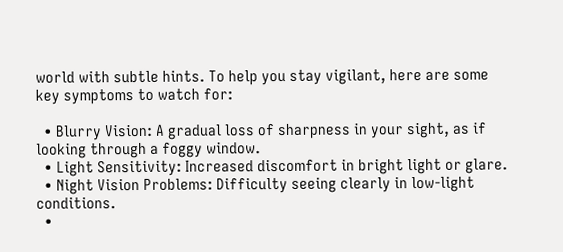world with subtle hints. To help you stay vigilant, here are some key symptoms to watch for:

  • Blurry Vision: A gradual loss of sharpness in your sight, as if looking through a foggy window.
  • Light Sensitivity: Increased discomfort in bright light or glare.
  • Night Vision Problems: Difficulty seeing clearly in low-light conditions.
  •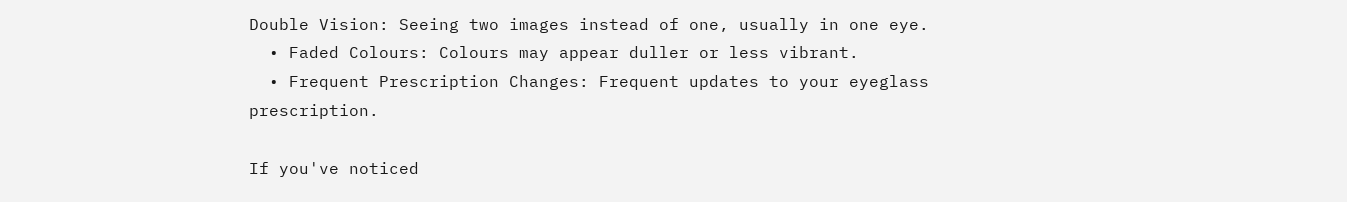Double Vision: Seeing two images instead of one, usually in one eye.
  • Faded Colours: Colours may appear duller or less vibrant.
  • Frequent Prescription Changes: Frequent updates to your eyeglass prescription.

If you've noticed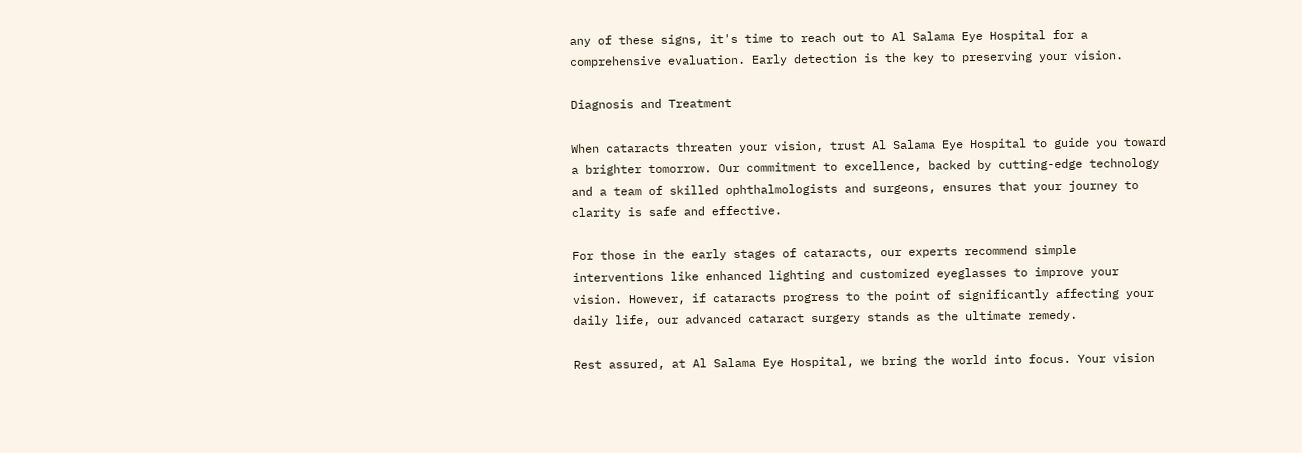any of these signs, it's time to reach out to Al Salama Eye Hospital for a comprehensive evaluation. Early detection is the key to preserving your vision.

Diagnosis and Treatment

When cataracts threaten your vision, trust Al Salama Eye Hospital to guide you toward a brighter tomorrow. Our commitment to excellence, backed by cutting-edge technology and a team of skilled ophthalmologists and surgeons, ensures that your journey to clarity is safe and effective.

For those in the early stages of cataracts, our experts recommend simple interventions like enhanced lighting and customized eyeglasses to improve your vision. However, if cataracts progress to the point of significantly affecting your daily life, our advanced cataract surgery stands as the ultimate remedy.

Rest assured, at Al Salama Eye Hospital, we bring the world into focus. Your vision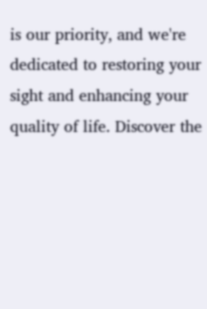is our priority, and we're dedicated to restoring your sight and enhancing your quality of life. Discover the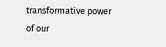transformative power of our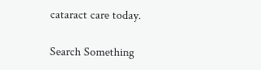cataract care today.

Search Something